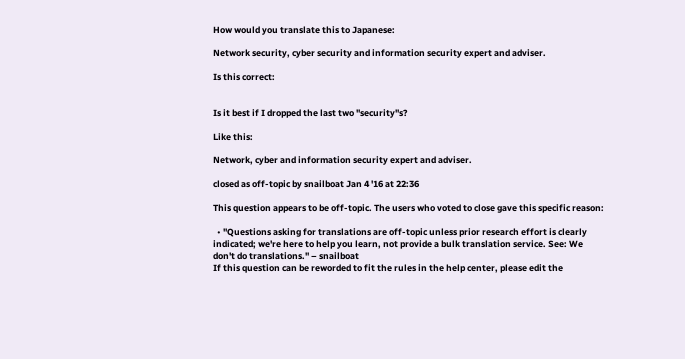How would you translate this to Japanese:

Network security, cyber security and information security expert and adviser.

Is this correct:


Is it best if I dropped the last two "security"s?

Like this:

Network, cyber and information security expert and adviser.

closed as off-topic by snailboat Jan 4 '16 at 22:36

This question appears to be off-topic. The users who voted to close gave this specific reason:

  • "Questions asking for translations are off-topic unless prior research effort is clearly indicated; we're here to help you learn, not provide a bulk translation service. See: We don't do translations." – snailboat
If this question can be reworded to fit the rules in the help center, please edit the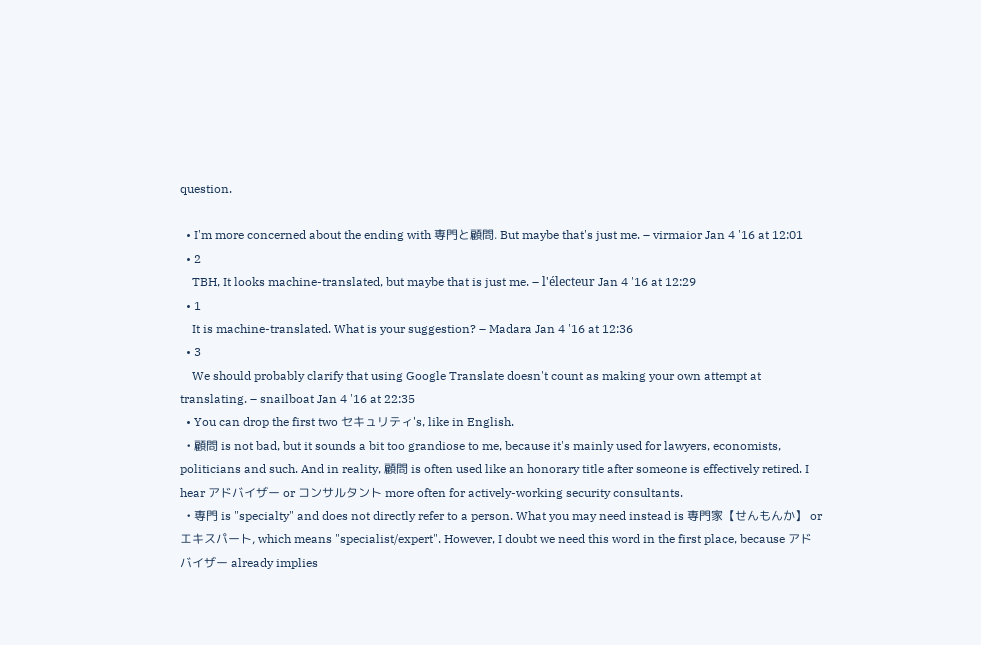question.

  • I'm more concerned about the ending with 専門と顧問. But maybe that's just me. – virmaior Jan 4 '16 at 12:01
  • 2
    TBH, It looks machine-translated, but maybe that is just me. – l'électeur Jan 4 '16 at 12:29
  • 1
    It is machine-translated. What is your suggestion? – Madara Jan 4 '16 at 12:36
  • 3
    We should probably clarify that using Google Translate doesn't count as making your own attempt at translating. – snailboat Jan 4 '16 at 22:35
  • You can drop the first two セキュリティ's, like in English.
  • 顧問 is not bad, but it sounds a bit too grandiose to me, because it's mainly used for lawyers, economists, politicians and such. And in reality, 顧問 is often used like an honorary title after someone is effectively retired. I hear アドバイザー or コンサルタント more often for actively-working security consultants.
  • 専門 is "specialty" and does not directly refer to a person. What you may need instead is 専門家【せんもんか】 or エキスパート, which means "specialist/expert". However, I doubt we need this word in the first place, because アドバイザー already implies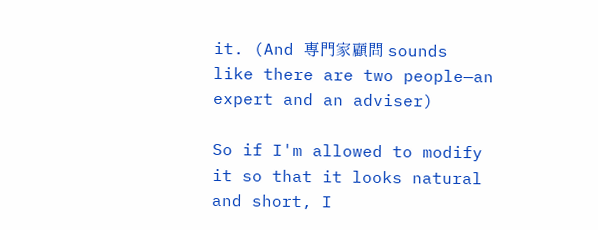it. (And 専門家顧問 sounds like there are two people—an expert and an adviser)

So if I'm allowed to modify it so that it looks natural and short, I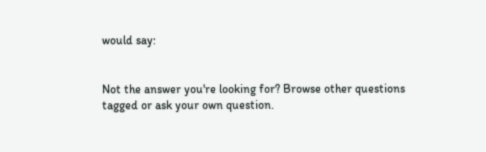would say:


Not the answer you're looking for? Browse other questions tagged or ask your own question.